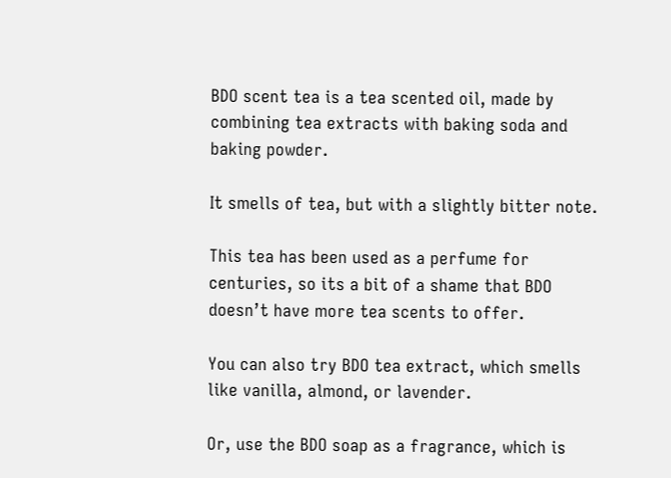BDO scent tea is a tea scented oil, made by combining tea extracts with baking soda and baking powder.

It smells of tea, but with a slightly bitter note.

This tea has been used as a perfume for centuries, so its a bit of a shame that BDO doesn’t have more tea scents to offer.

You can also try BDO tea extract, which smells like vanilla, almond, or lavender.

Or, use the BDO soap as a fragrance, which is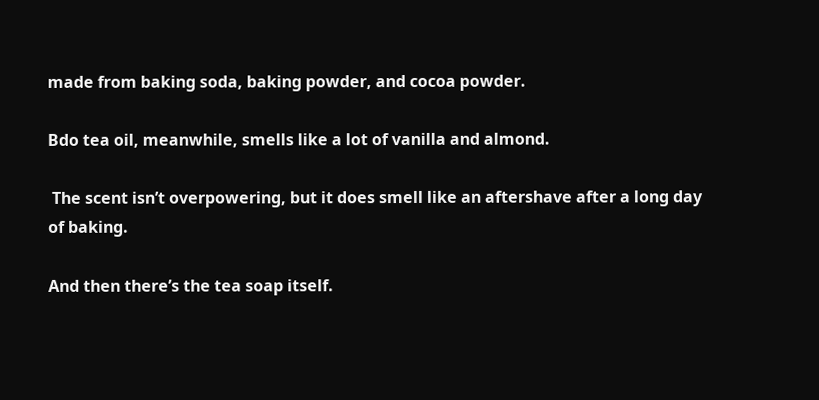made from baking soda, baking powder, and cocoa powder.

Bdo tea oil, meanwhile, smells like a lot of vanilla and almond.

 The scent isn’t overpowering, but it does smell like an aftershave after a long day of baking.

And then there’s the tea soap itself.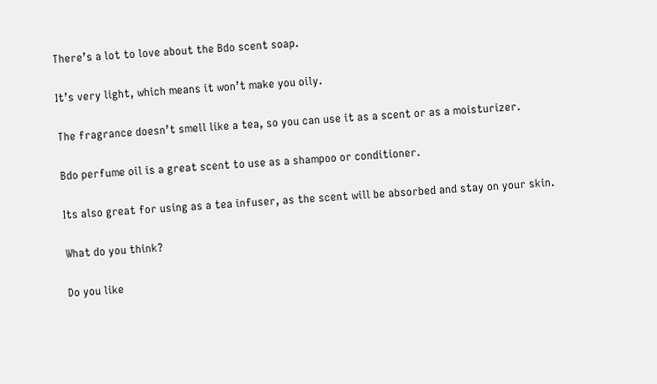There’s a lot to love about the Bdo scent soap.

It’s very light, which means it won’t make you oily.

The fragrance doesn’t smell like a tea, so you can use it as a scent or as a moisturizer.

Bdo perfume oil is a great scent to use as a shampoo or conditioner.

Its also great for using as a tea infuser, as the scent will be absorbed and stay on your skin.

What do you think?

Do you like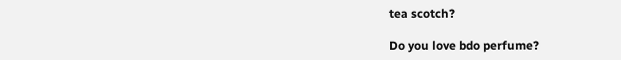tea scotch?

Do you love bdo perfume?